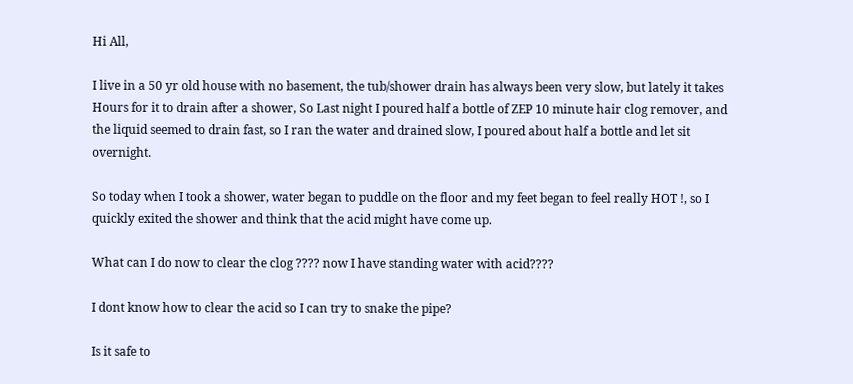Hi All,

I live in a 50 yr old house with no basement, the tub/shower drain has always been very slow, but lately it takes Hours for it to drain after a shower, So Last night I poured half a bottle of ZEP 10 minute hair clog remover, and the liquid seemed to drain fast, so I ran the water and drained slow, I poured about half a bottle and let sit overnight.

So today when I took a shower, water began to puddle on the floor and my feet began to feel really HOT !, so I quickly exited the shower and think that the acid might have come up.

What can I do now to clear the clog ???? now I have standing water with acid????

I dont know how to clear the acid so I can try to snake the pipe?

Is it safe to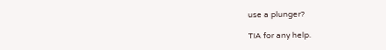use a plunger?

TIA for any help.